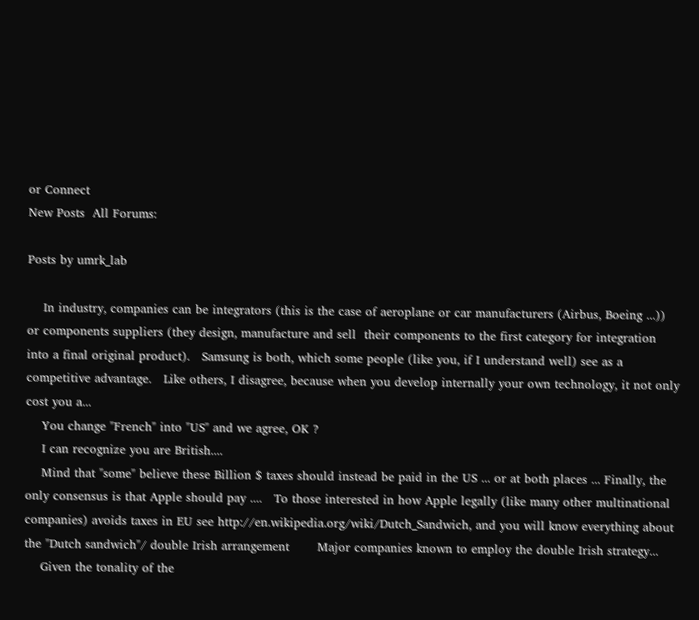or Connect
New Posts  All Forums:

Posts by umrk_lab

    In industry, companies can be integrators (this is the case of aeroplane or car manufacturers (Airbus, Boeing ...)) or components suppliers (they design, manufacture and sell  their components to the first category for integration into a final original product).   Samsung is both, which some people (like you, if I understand well) see as a competitive advantage.   Like others, I disagree, because when you develop internally your own technology, it not only cost you a...
    You change "French" into "US" and we agree, OK ?
    I can recognize you are British....
    Mind that "some" believe these Billion $ taxes should instead be paid in the US ... or at both places ... Finally, the only consensus is that Apple should pay ....   To those interested in how Apple legally (like many other multinational companies) avoids taxes in EU see http://en.wikipedia.org/wiki/Dutch_Sandwich, and you will know everything about the "Dutch sandwich"/ double Irish arrangement       Major companies known to employ the double Irish strategy...
    Given the tonality of the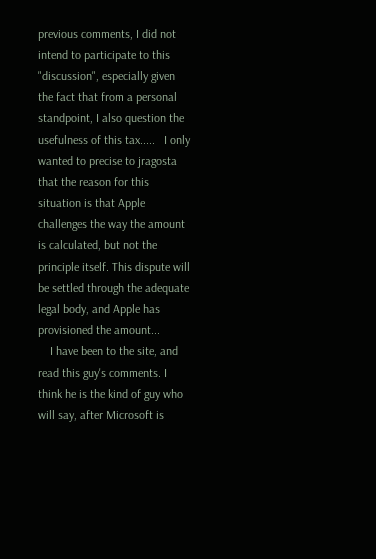previous comments, I did not intend to participate to this "discussion", especially given the fact that from a personal standpoint, I also question the usefulness of this tax.....   I only wanted to precise to jragosta that the reason for this situation is that Apple challenges the way the amount is calculated, but not the principle itself. This dispute will be settled through the adequate legal body, and Apple has provisioned the amount...
    I have been to the site, and read this guy's comments. I think he is the kind of guy who will say, after Microsoft is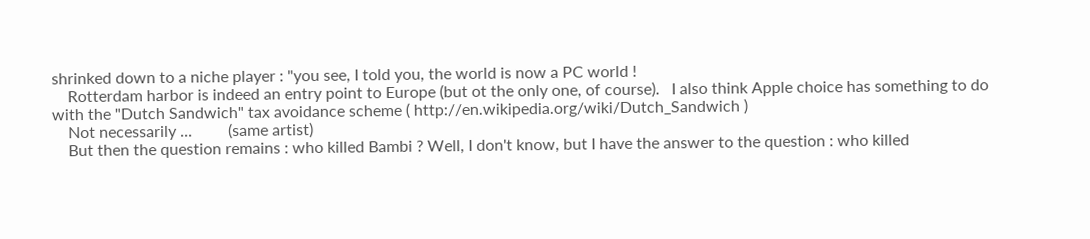shrinked down to a niche player : "you see, I told you, the world is now a PC world !
    Rotterdam harbor is indeed an entry point to Europe (but ot the only one, of course).   I also think Apple choice has something to do with the "Dutch Sandwich" tax avoidance scheme ( http://en.wikipedia.org/wiki/Dutch_Sandwich )
    Not necessarily ...         (same artist)
    But then the question remains : who killed Bambi ? Well, I don't know, but I have the answer to the question : who killed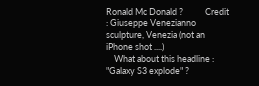Ronald Mc Donald ?           Credit : Giuseppe Venezianno sculpture, Venezia (not an iPhone shot ....)
    What about this headline : "Galaxy S3 explode" ?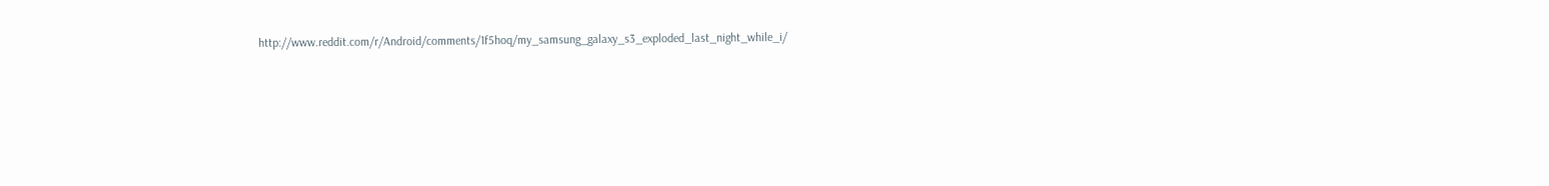http://www.reddit.com/r/Android/comments/1f5hoq/my_samsung_galaxy_s3_exploded_last_night_while_i/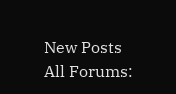New Posts  All Forums: